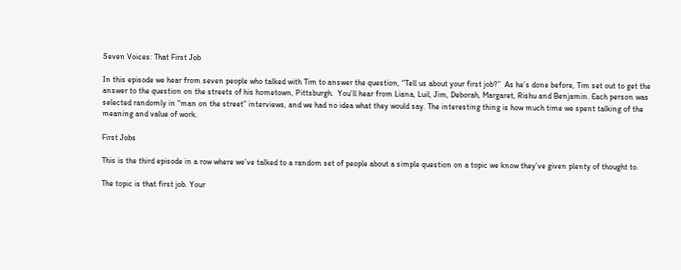Seven Voices: That First Job

In this episode we hear from seven people who talked with Tim to answer the question, “Tell us about your first job?”  As he’s done before, Tim set out to get the answer to the question on the streets of his hometown, Pittsburgh.  You’ll hear from Liana, Luil, Jim, Deborah, Margaret, Rishu and Benjamin. Each person was selected randomly in “man on the street” interviews, and we had no idea what they would say. The interesting thing is how much time we spent talking of the meaning and value of work.

First Jobs

This is the third episode in a row where we’ve talked to a random set of people about a simple question on a topic we know they’ve given plenty of thought to.

The topic is that first job. Your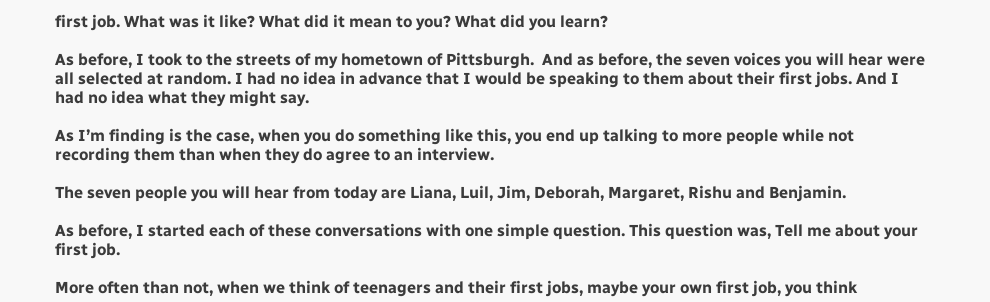first job. What was it like? What did it mean to you? What did you learn?

As before, I took to the streets of my hometown of Pittsburgh.  And as before, the seven voices you will hear were all selected at random. I had no idea in advance that I would be speaking to them about their first jobs. And I had no idea what they might say.

As I’m finding is the case, when you do something like this, you end up talking to more people while not recording them than when they do agree to an interview.

The seven people you will hear from today are Liana, Luil, Jim, Deborah, Margaret, Rishu and Benjamin.

As before, I started each of these conversations with one simple question. This question was, Tell me about your first job.

More often than not, when we think of teenagers and their first jobs, maybe your own first job, you think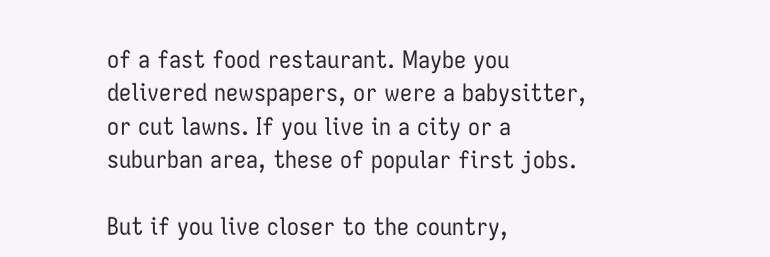of a fast food restaurant. Maybe you delivered newspapers, or were a babysitter, or cut lawns. If you live in a city or a suburban area, these of popular first jobs.

But if you live closer to the country,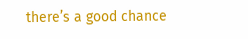there’s a good chance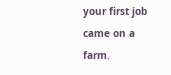your first job came on a farm.